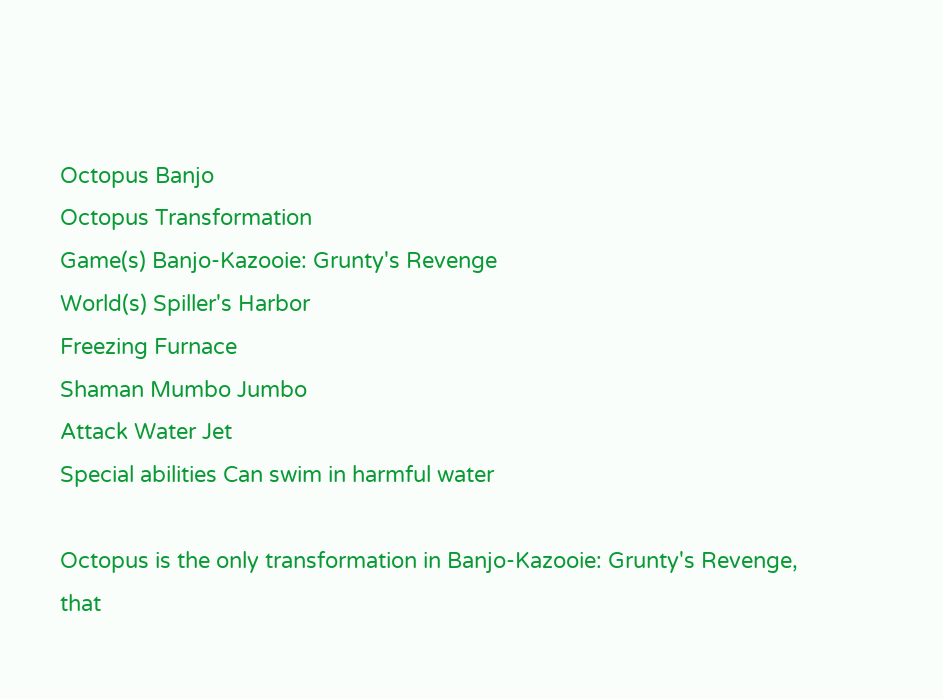Octopus Banjo
Octopus Transformation
Game(s) Banjo-Kazooie: Grunty's Revenge
World(s) Spiller's Harbor
Freezing Furnace
Shaman Mumbo Jumbo
Attack Water Jet
Special abilities Can swim in harmful water

Octopus is the only transformation in Banjo-Kazooie: Grunty's Revenge, that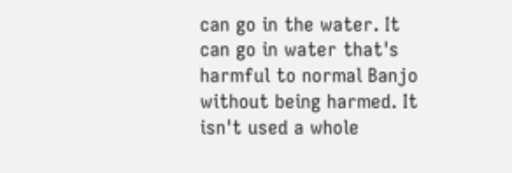can go in the water. It can go in water that's harmful to normal Banjo without being harmed. It isn't used a whole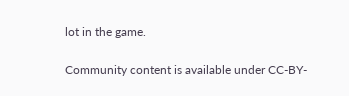lot in the game.

Community content is available under CC-BY-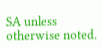SA unless otherwise noted.